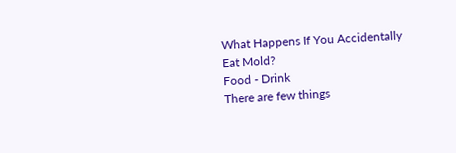What Happens If You Accidentally
Eat Mold?
Food - Drink
There are few things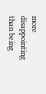more disappointing than being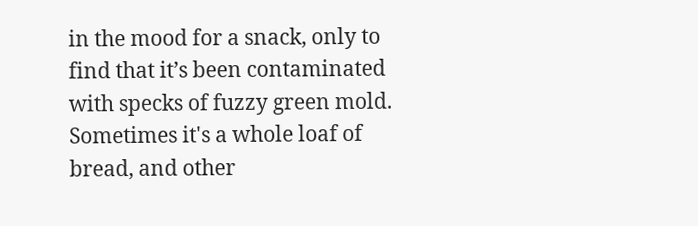in the mood for a snack, only to find that it’s been contaminated with specks of fuzzy green mold. Sometimes it's a whole loaf of bread, and other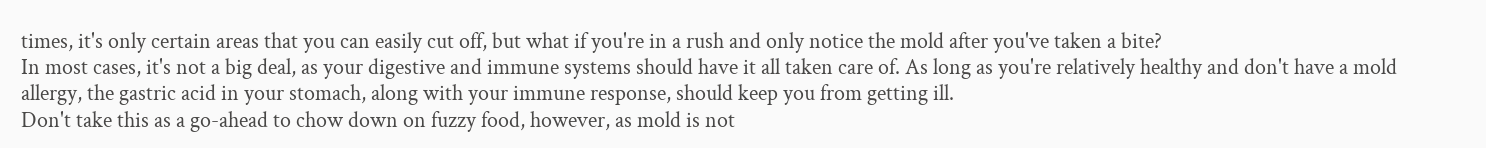times, it's only certain areas that you can easily cut off, but what if you're in a rush and only notice the mold after you've taken a bite?
In most cases, it's not a big deal, as your digestive and immune systems should have it all taken care of. As long as you're relatively healthy and don't have a mold allergy, the gastric acid in your stomach, along with your immune response, should keep you from getting ill.
Don't take this as a go-ahead to chow down on fuzzy food, however, as mold is not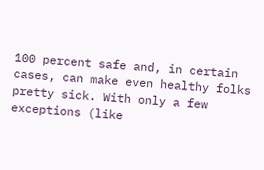100 percent safe and, in certain cases, can make even healthy folks pretty sick. With only a few exceptions (like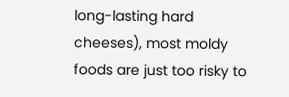long-lasting hard cheeses), most moldy foods are just too risky to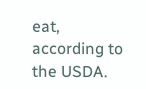eat, according to the USDA.